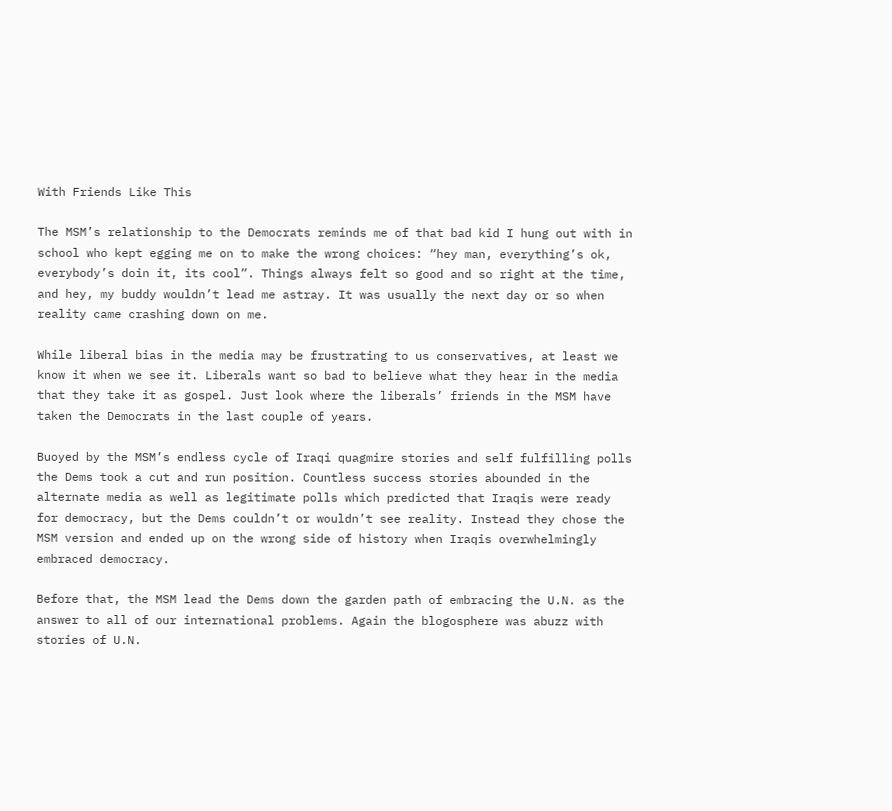With Friends Like This

The MSM’s relationship to the Democrats reminds me of that bad kid I hung out with in school who kept egging me on to make the wrong choices: “hey man, everything’s ok, everybody’s doin it, its cool”. Things always felt so good and so right at the time, and hey, my buddy wouldn’t lead me astray. It was usually the next day or so when reality came crashing down on me.

While liberal bias in the media may be frustrating to us conservatives, at least we know it when we see it. Liberals want so bad to believe what they hear in the media that they take it as gospel. Just look where the liberals’ friends in the MSM have taken the Democrats in the last couple of years.

Buoyed by the MSM’s endless cycle of Iraqi quagmire stories and self fulfilling polls the Dems took a cut and run position. Countless success stories abounded in the alternate media as well as legitimate polls which predicted that Iraqis were ready for democracy, but the Dems couldn’t or wouldn’t see reality. Instead they chose the MSM version and ended up on the wrong side of history when Iraqis overwhelmingly embraced democracy.

Before that, the MSM lead the Dems down the garden path of embracing the U.N. as the answer to all of our international problems. Again the blogosphere was abuzz with stories of U.N.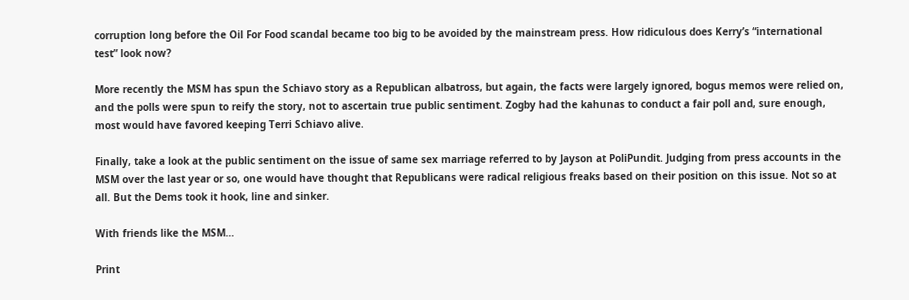corruption long before the Oil For Food scandal became too big to be avoided by the mainstream press. How ridiculous does Kerry’s “international test” look now?

More recently the MSM has spun the Schiavo story as a Republican albatross, but again, the facts were largely ignored, bogus memos were relied on, and the polls were spun to reify the story, not to ascertain true public sentiment. Zogby had the kahunas to conduct a fair poll and, sure enough, most would have favored keeping Terri Schiavo alive.

Finally, take a look at the public sentiment on the issue of same sex marriage referred to by Jayson at PoliPundit. Judging from press accounts in the MSM over the last year or so, one would have thought that Republicans were radical religious freaks based on their position on this issue. Not so at all. But the Dems took it hook, line and sinker.

With friends like the MSM…

Print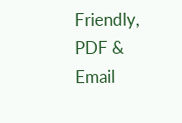Friendly, PDF & Email